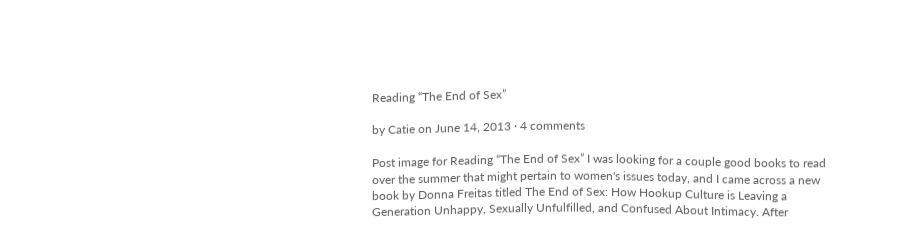Reading “The End of Sex”

by Catie on June 14, 2013 · 4 comments

Post image for Reading “The End of Sex” I was looking for a couple good books to read over the summer that might pertain to women's issues today, and I came across a new book by Donna Freitas titled The End of Sex: How Hookup Culture is Leaving a Generation Unhappy, Sexually Unfulfilled, and Confused About Intimacy. After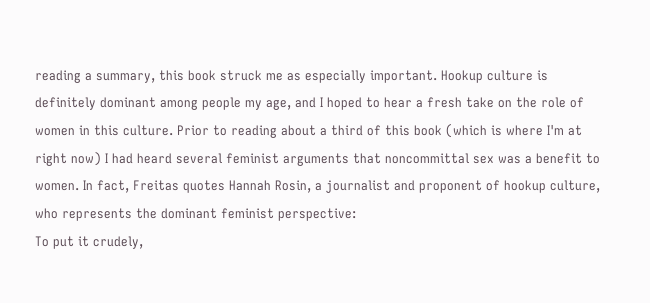reading a summary, this book struck me as especially important. Hookup culture is definitely dominant among people my age, and I hoped to hear a fresh take on the role of women in this culture. Prior to reading about a third of this book (which is where I'm at right now) I had heard several feminist arguments that noncommittal sex was a benefit to women. In fact, Freitas quotes Hannah Rosin, a journalist and proponent of hookup culture, who represents the dominant feminist perspective:
To put it crudely,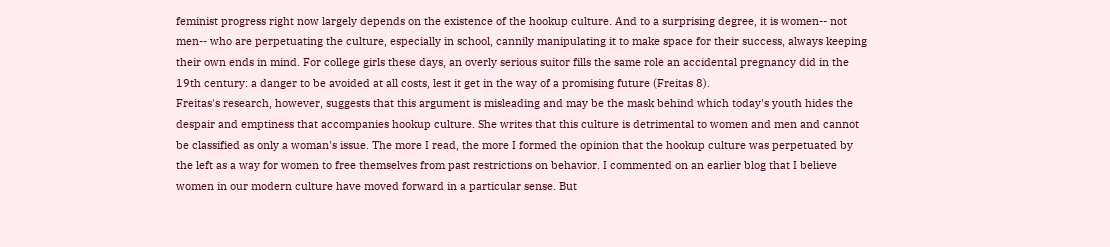feminist progress right now largely depends on the existence of the hookup culture. And to a surprising degree, it is women-- not men-- who are perpetuating the culture, especially in school, cannily manipulating it to make space for their success, always keeping their own ends in mind. For college girls these days, an overly serious suitor fills the same role an accidental pregnancy did in the 19th century: a danger to be avoided at all costs, lest it get in the way of a promising future (Freitas 8).
Freitas's research, however, suggests that this argument is misleading and may be the mask behind which today's youth hides the despair and emptiness that accompanies hookup culture. She writes that this culture is detrimental to women and men and cannot be classified as only a woman's issue. The more I read, the more I formed the opinion that the hookup culture was perpetuated by the left as a way for women to free themselves from past restrictions on behavior. I commented on an earlier blog that I believe women in our modern culture have moved forward in a particular sense. But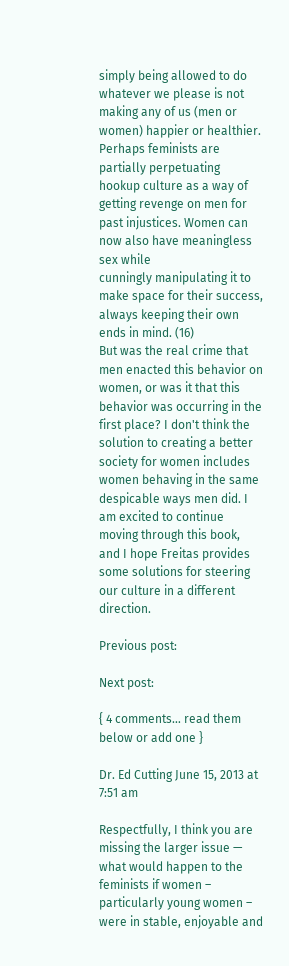simply being allowed to do whatever we please is not making any of us (men or women) happier or healthier. Perhaps feminists are partially perpetuating hookup culture as a way of getting revenge on men for past injustices. Women can now also have meaningless sex while
cunningly manipulating it to make space for their success, always keeping their own ends in mind. (16)
But was the real crime that men enacted this behavior on women, or was it that this behavior was occurring in the first place? I don't think the solution to creating a better society for women includes women behaving in the same despicable ways men did. I am excited to continue moving through this book, and I hope Freitas provides some solutions for steering our culture in a different direction.

Previous post:

Next post:

{ 4 comments… read them below or add one }

Dr. Ed Cutting June 15, 2013 at 7:51 am

Respectfully, I think you are missing the larger issue — what would happen to the feminists if women – particularly young women – were in stable, enjoyable and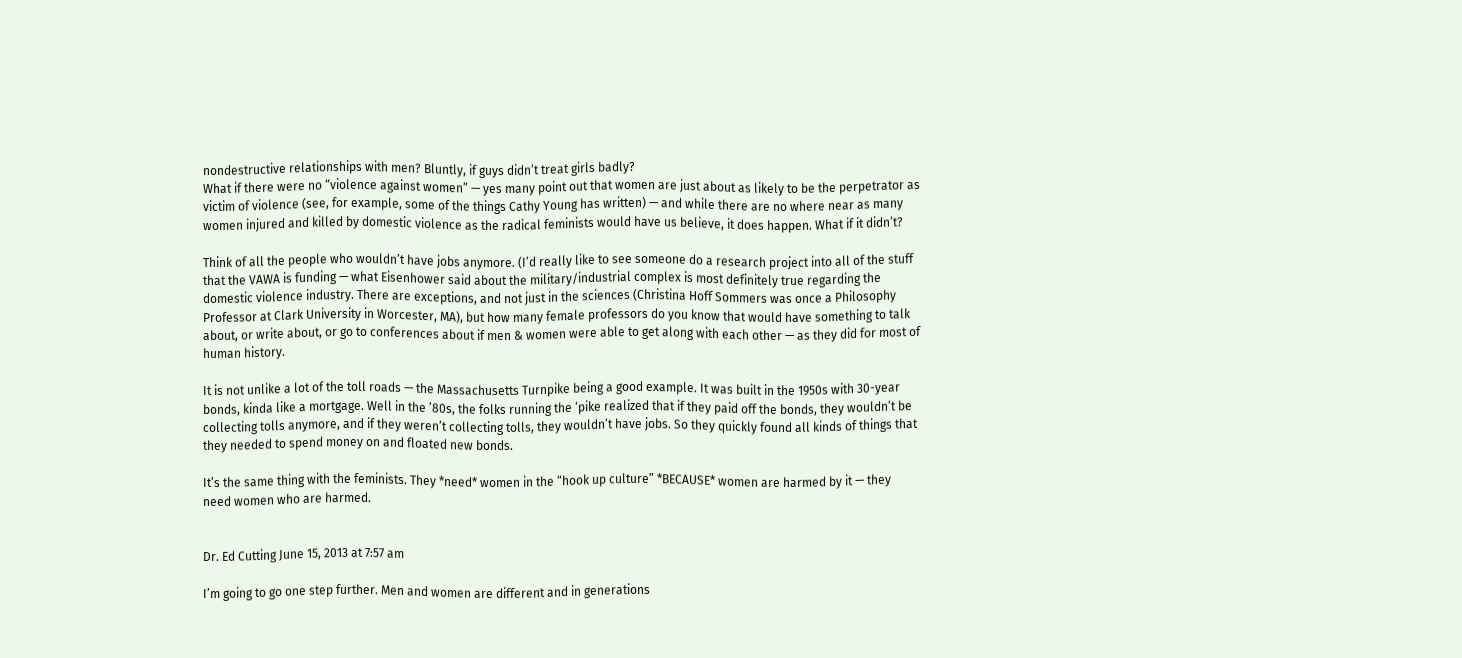nondestructive relationships with men? Bluntly, if guys didn’t treat girls badly?
What if there were no “violence against women” — yes many point out that women are just about as likely to be the perpetrator as victim of violence (see, for example, some of the things Cathy Young has written) — and while there are no where near as many women injured and killed by domestic violence as the radical feminists would have us believe, it does happen. What if it didn’t?

Think of all the people who wouldn’t have jobs anymore. (I’d really like to see someone do a research project into all of the stuff that the VAWA is funding — what Eisenhower said about the military/industrial complex is most definitely true regarding the domestic violence industry. There are exceptions, and not just in the sciences (Christina Hoff Sommers was once a Philosophy Professor at Clark University in Worcester, MA), but how many female professors do you know that would have something to talk about, or write about, or go to conferences about if men & women were able to get along with each other — as they did for most of human history.

It is not unlike a lot of the toll roads — the Massachusetts Turnpike being a good example. It was built in the 1950s with 30-year bonds, kinda like a mortgage. Well in the ’80s, the folks running the ‘pike realized that if they paid off the bonds, they wouldn’t be collecting tolls anymore, and if they weren’t collecting tolls, they wouldn’t have jobs. So they quickly found all kinds of things that they needed to spend money on and floated new bonds.

It’s the same thing with the feminists. They *need* women in the “hook up culture” *BECAUSE* women are harmed by it — they need women who are harmed.


Dr. Ed Cutting June 15, 2013 at 7:57 am

I’m going to go one step further. Men and women are different and in generations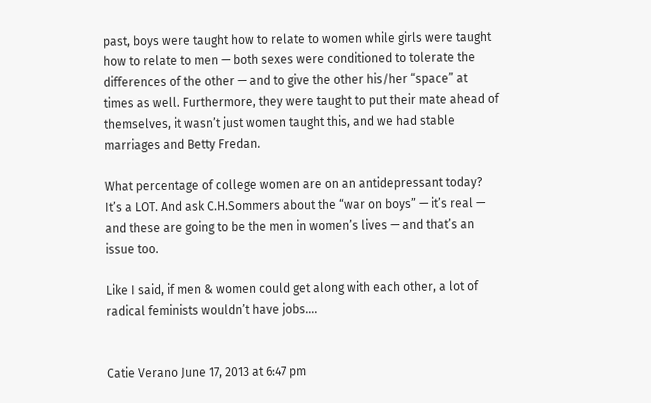past, boys were taught how to relate to women while girls were taught how to relate to men — both sexes were conditioned to tolerate the differences of the other — and to give the other his/her “space” at times as well. Furthermore, they were taught to put their mate ahead of themselves, it wasn’t just women taught this, and we had stable marriages and Betty Fredan.

What percentage of college women are on an antidepressant today? It’s a LOT. And ask C.H.Sommers about the “war on boys” — it’s real — and these are going to be the men in women’s lives — and that’s an issue too.

Like I said, if men & women could get along with each other, a lot of radical feminists wouldn’t have jobs….


Catie Verano June 17, 2013 at 6:47 pm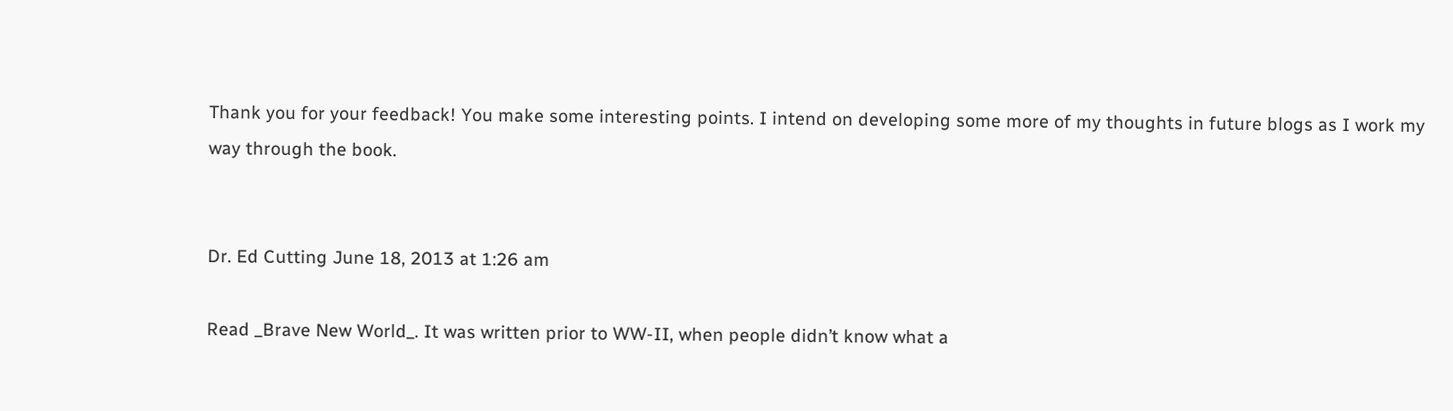Thank you for your feedback! You make some interesting points. I intend on developing some more of my thoughts in future blogs as I work my way through the book.


Dr. Ed Cutting June 18, 2013 at 1:26 am

Read _Brave New World_. It was written prior to WW-II, when people didn’t know what a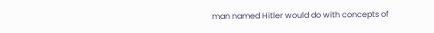man named Hitler would do with concepts of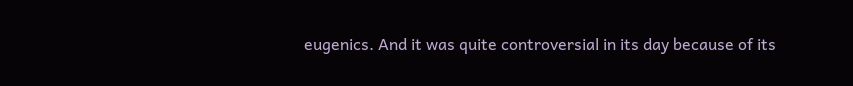eugenics. And it was quite controversial in its day because of its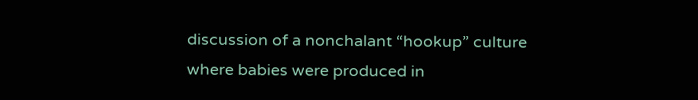discussion of a nonchalant “hookup” culture where babies were produced in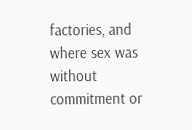factories, and where sex was without commitment or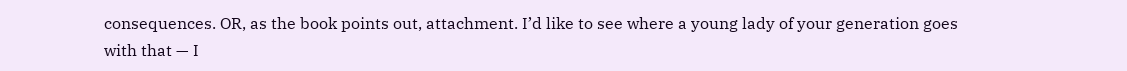consequences. OR, as the book points out, attachment. I’d like to see where a young lady of your generation goes with that — I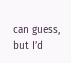can guess, but I’d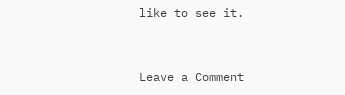like to see it.


Leave a Comment